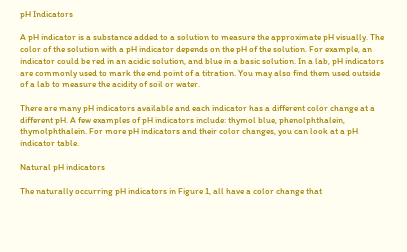pH Indicators

A pH indicator is a substance added to a solution to measure the approximate pH visually. The color of the solution with a pH indicator depends on the pH of the solution. For example, an indicator could be red in an acidic solution, and blue in a basic solution. In a lab, pH indicators are commonly used to mark the end point of a titration. You may also find them used outside of a lab to measure the acidity of soil or water.

There are many pH indicators available and each indicator has a different color change at a different pH. A few examples of pH indicators include: thymol blue, phenolphthalein, thymolphthalein. For more pH indicators and their color changes, you can look at a pH indicator table.

Natural pH indicators

The naturally occurring pH indicators in Figure 1, all have a color change that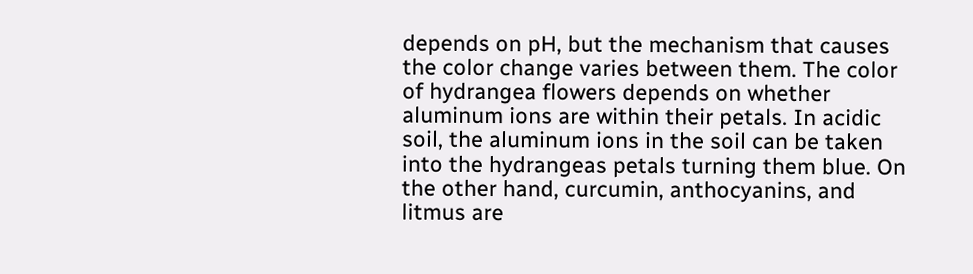depends on pH, but the mechanism that causes the color change varies between them. The color of hydrangea flowers depends on whether aluminum ions are within their petals. In acidic soil, the aluminum ions in the soil can be taken into the hydrangeas petals turning them blue. On the other hand, curcumin, anthocyanins, and litmus are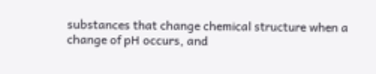substances that change chemical structure when a change of pH occurs, and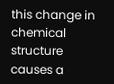this change in chemical structure causes a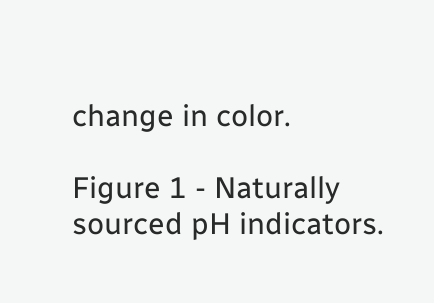change in color.

Figure 1 - Naturally sourced pH indicators.